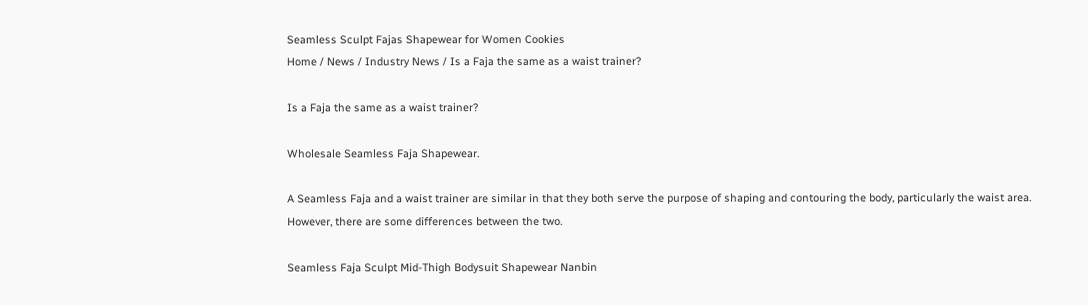Seamless Sculpt Fajas Shapewear for Women Cookies
Home / News / Industry News / Is a Faja the same as a waist trainer?

Is a Faja the same as a waist trainer?

Wholesale Seamless Faja Shapewear.

A Seamless Faja and a waist trainer are similar in that they both serve the purpose of shaping and contouring the body, particularly the waist area. However, there are some differences between the two.

Seamless Faja Sculpt Mid-Thigh Bodysuit Shapewear Nanbin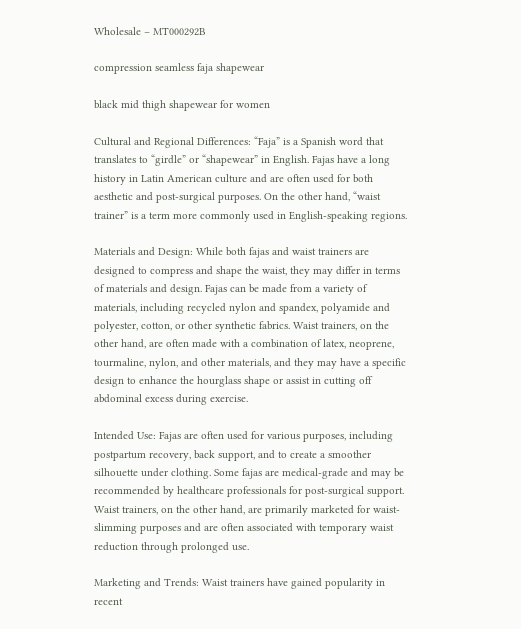Wholesale – MT000292B

compression seamless faja shapewear

black mid thigh shapewear for women

Cultural and Regional Differences: “Faja” is a Spanish word that translates to “girdle” or “shapewear” in English. Fajas have a long history in Latin American culture and are often used for both aesthetic and post-surgical purposes. On the other hand, “waist trainer” is a term more commonly used in English-speaking regions.

Materials and Design: While both fajas and waist trainers are designed to compress and shape the waist, they may differ in terms of materials and design. Fajas can be made from a variety of materials, including recycled nylon and spandex, polyamide and polyester, cotton, or other synthetic fabrics. Waist trainers, on the other hand, are often made with a combination of latex, neoprene, tourmaline, nylon, and other materials, and they may have a specific design to enhance the hourglass shape or assist in cutting off abdominal excess during exercise.

Intended Use: Fajas are often used for various purposes, including postpartum recovery, back support, and to create a smoother silhouette under clothing. Some fajas are medical-grade and may be recommended by healthcare professionals for post-surgical support. Waist trainers, on the other hand, are primarily marketed for waist-slimming purposes and are often associated with temporary waist reduction through prolonged use.

Marketing and Trends: Waist trainers have gained popularity in recent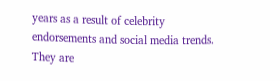years as a result of celebrity endorsements and social media trends. They are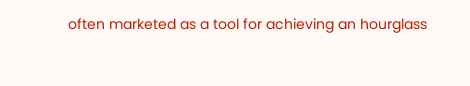often marketed as a tool for achieving an hourglass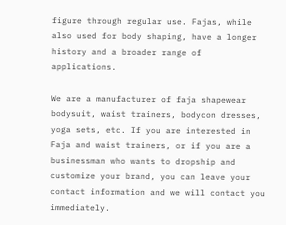figure through regular use. Fajas, while also used for body shaping, have a longer history and a broader range of applications.

We are a manufacturer of faja shapewear bodysuit, waist trainers, bodycon dresses, yoga sets, etc. If you are interested in Faja and waist trainers, or if you are a businessman who wants to dropship and customize your brand, you can leave your contact information and we will contact you immediately.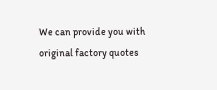We can provide you with original factory quotes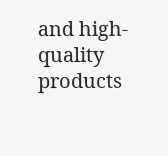and high-quality products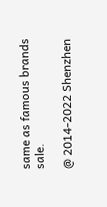same as famous brands sale.

@ 2014-2022 Shenzhen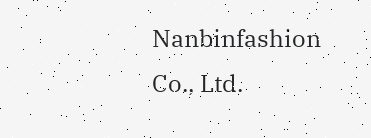Nanbinfashion Co., Ltd.